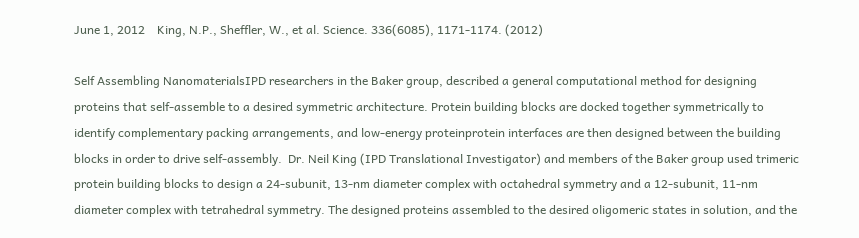June 1, 2012    King, N.P., Sheffler, W., et al. Science. 336(6085), 1171-1174. (2012)

Self Assembling NanomaterialsIPD researchers in the Baker group, described a general computational method for designing proteins that self-assemble to a desired symmetric architecture. Protein building blocks are docked together symmetrically to identify complementary packing arrangements, and low-energy proteinprotein interfaces are then designed between the building blocks in order to drive self-assembly.  Dr. Neil King (IPD Translational Investigator) and members of the Baker group used trimeric protein building blocks to design a 24-subunit, 13-nm diameter complex with octahedral symmetry and a 12-subunit, 11-nm diameter complex with tetrahedral symmetry. The designed proteins assembled to the desired oligomeric states in solution, and the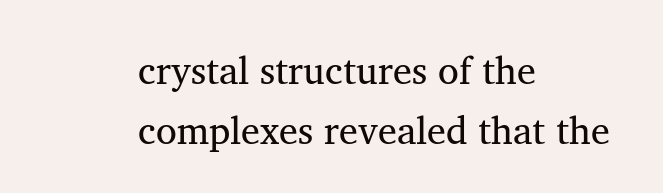crystal structures of the complexes revealed that the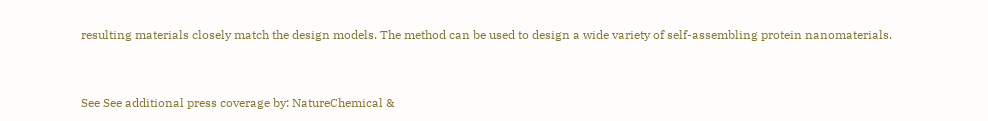resulting materials closely match the design models. The method can be used to design a wide variety of self-assembling protein nanomaterials.


See See additional press coverage by: NatureChemical &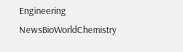Engineering NewsBioWorldChemistry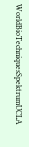WorldBioTechniquesSpektrumUCLA